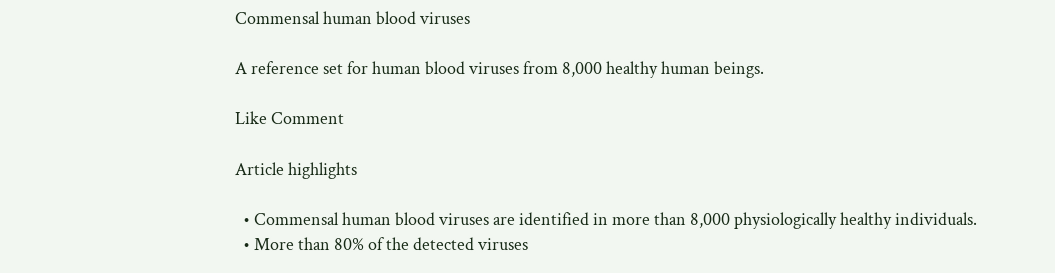Commensal human blood viruses

A reference set for human blood viruses from 8,000 healthy human beings.

Like Comment

Article highlights

  • Commensal human blood viruses are identified in more than 8,000 physiologically healthy individuals.
  • More than 80% of the detected viruses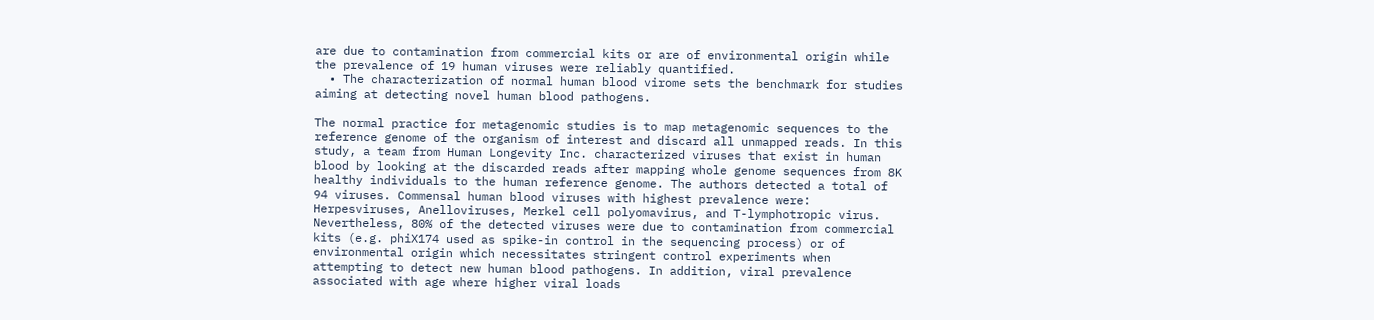are due to contamination from commercial kits or are of environmental origin while the prevalence of 19 human viruses were reliably quantified.
  • The characterization of normal human blood virome sets the benchmark for studies aiming at detecting novel human blood pathogens.

The normal practice for metagenomic studies is to map metagenomic sequences to the reference genome of the organism of interest and discard all unmapped reads. In this study, a team from Human Longevity Inc. characterized viruses that exist in human blood by looking at the discarded reads after mapping whole genome sequences from 8K healthy individuals to the human reference genome. The authors detected a total of 94 viruses. Commensal human blood viruses with highest prevalence were: Herpesviruses, Anelloviruses, Merkel cell polyomavirus, and T-lymphotropic virus. Nevertheless, 80% of the detected viruses were due to contamination from commercial kits (e.g. phiX174 used as spike-in control in the sequencing process) or of environmental origin which necessitates stringent control experiments when attempting to detect new human blood pathogens. In addition, viral prevalence associated with age where higher viral loads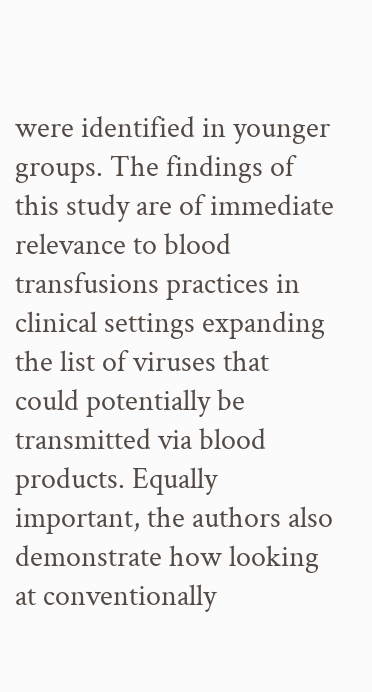were identified in younger groups. The findings of this study are of immediate relevance to blood transfusions practices in clinical settings expanding the list of viruses that could potentially be transmitted via blood products. Equally important, the authors also demonstrate how looking at conventionally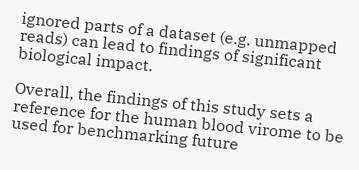ignored parts of a dataset (e.g. unmapped reads) can lead to findings of significant biological impact.

Overall, the findings of this study sets a reference for the human blood virome to be used for benchmarking future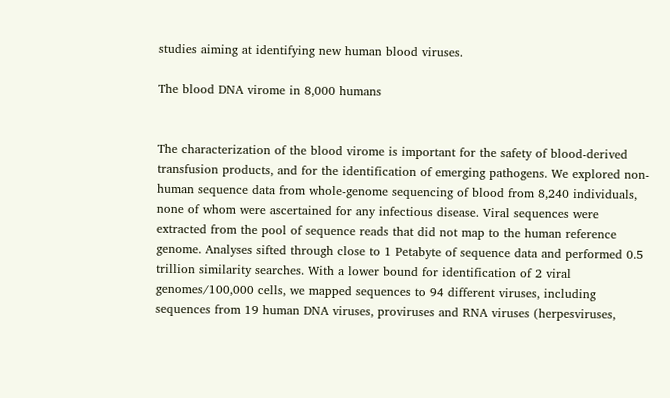studies aiming at identifying new human blood viruses.

The blood DNA virome in 8,000 humans


The characterization of the blood virome is important for the safety of blood-derived transfusion products, and for the identification of emerging pathogens. We explored non-human sequence data from whole-genome sequencing of blood from 8,240 individuals, none of whom were ascertained for any infectious disease. Viral sequences were extracted from the pool of sequence reads that did not map to the human reference genome. Analyses sifted through close to 1 Petabyte of sequence data and performed 0.5 trillion similarity searches. With a lower bound for identification of 2 viral genomes/100,000 cells, we mapped sequences to 94 different viruses, including sequences from 19 human DNA viruses, proviruses and RNA viruses (herpesviruses,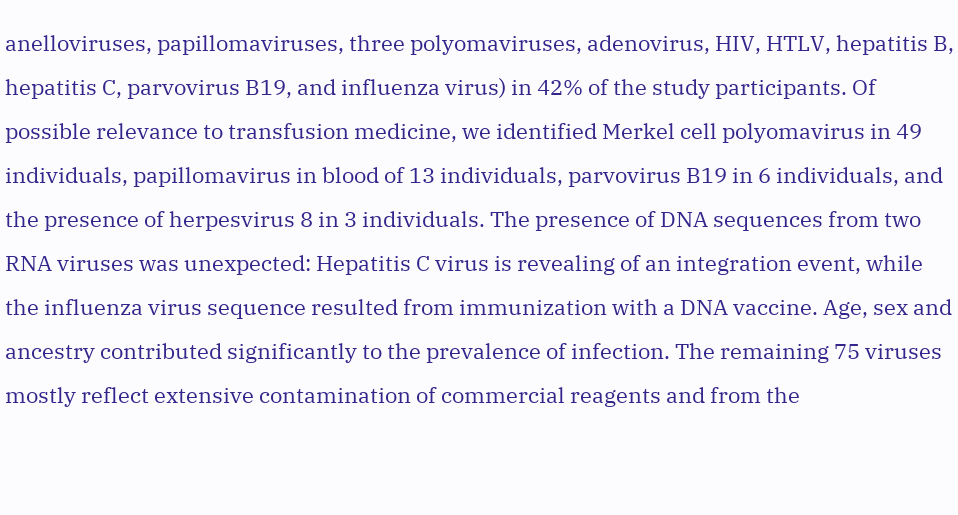anelloviruses, papillomaviruses, three polyomaviruses, adenovirus, HIV, HTLV, hepatitis B, hepatitis C, parvovirus B19, and influenza virus) in 42% of the study participants. Of possible relevance to transfusion medicine, we identified Merkel cell polyomavirus in 49 individuals, papillomavirus in blood of 13 individuals, parvovirus B19 in 6 individuals, and the presence of herpesvirus 8 in 3 individuals. The presence of DNA sequences from two RNA viruses was unexpected: Hepatitis C virus is revealing of an integration event, while the influenza virus sequence resulted from immunization with a DNA vaccine. Age, sex and ancestry contributed significantly to the prevalence of infection. The remaining 75 viruses mostly reflect extensive contamination of commercial reagents and from the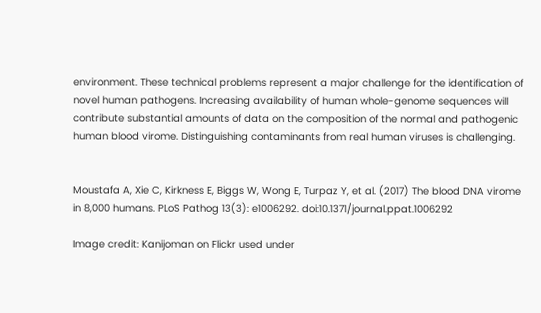environment. These technical problems represent a major challenge for the identification of novel human pathogens. Increasing availability of human whole-genome sequences will contribute substantial amounts of data on the composition of the normal and pathogenic human blood virome. Distinguishing contaminants from real human viruses is challenging.


Moustafa A, Xie C, Kirkness E, Biggs W, Wong E, Turpaz Y, et al. (2017) The blood DNA virome in 8,000 humans. PLoS Pathog 13(3): e1006292. doi:10.1371/journal.ppat.1006292

Image credit: Kanijoman on Flickr used under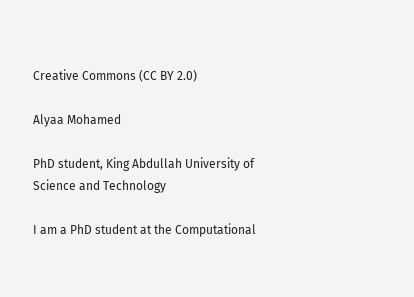Creative Commons (CC BY 2.0)

Alyaa Mohamed

PhD student, King Abdullah University of Science and Technology

I am a PhD student at the Computational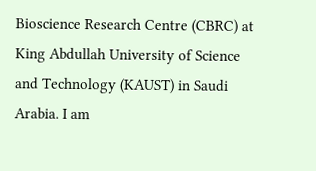Bioscience Research Centre (CBRC) at King Abdullah University of Science and Technology (KAUST) in Saudi Arabia. I am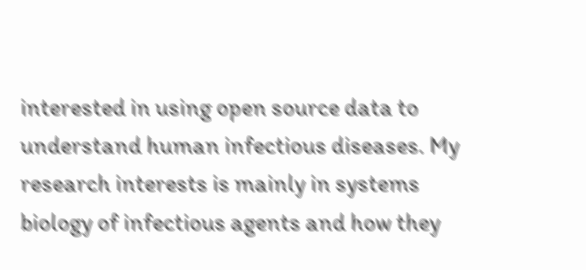interested in using open source data to understand human infectious diseases. My research interests is mainly in systems biology of infectious agents and how they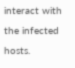interact with the infected hosts.